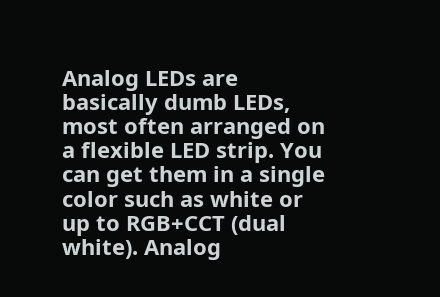Analog LEDs are basically dumb LEDs, most often arranged on a flexible LED strip. You can get them in a single color such as white or up to RGB+CCT (dual white). Analog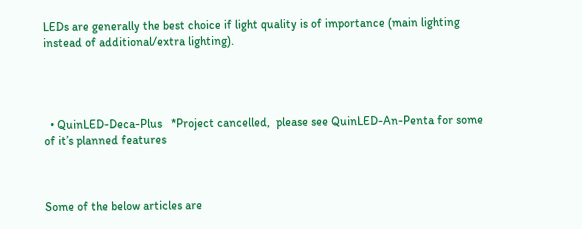LEDs are generally the best choice if light quality is of importance (main lighting instead of additional/extra lighting).




  • QuinLED-Deca-Plus   *Project cancelled,  please see QuinLED-An-Penta for some of it’s planned features



Some of the below articles are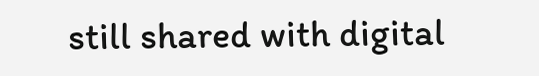still shared with digital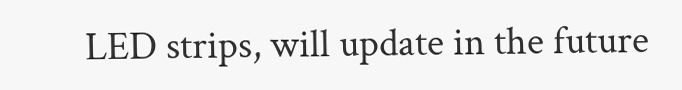LED strips, will update in the future